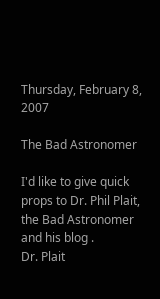Thursday, February 8, 2007

The Bad Astronomer

I'd like to give quick props to Dr. Phil Plait, the Bad Astronomer and his blog .
Dr. Plait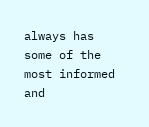always has some of the most informed and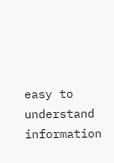easy to understand information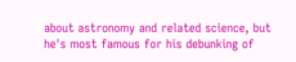about astronomy and related science, but he's most famous for his debunking of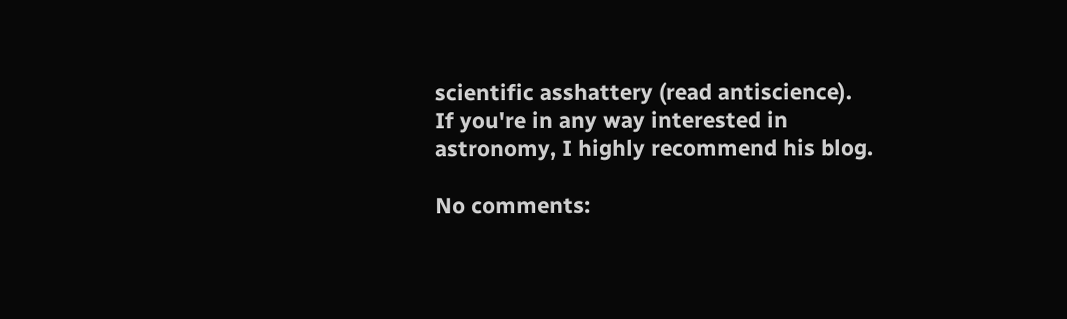scientific asshattery (read antiscience).
If you're in any way interested in astronomy, I highly recommend his blog.

No comments: